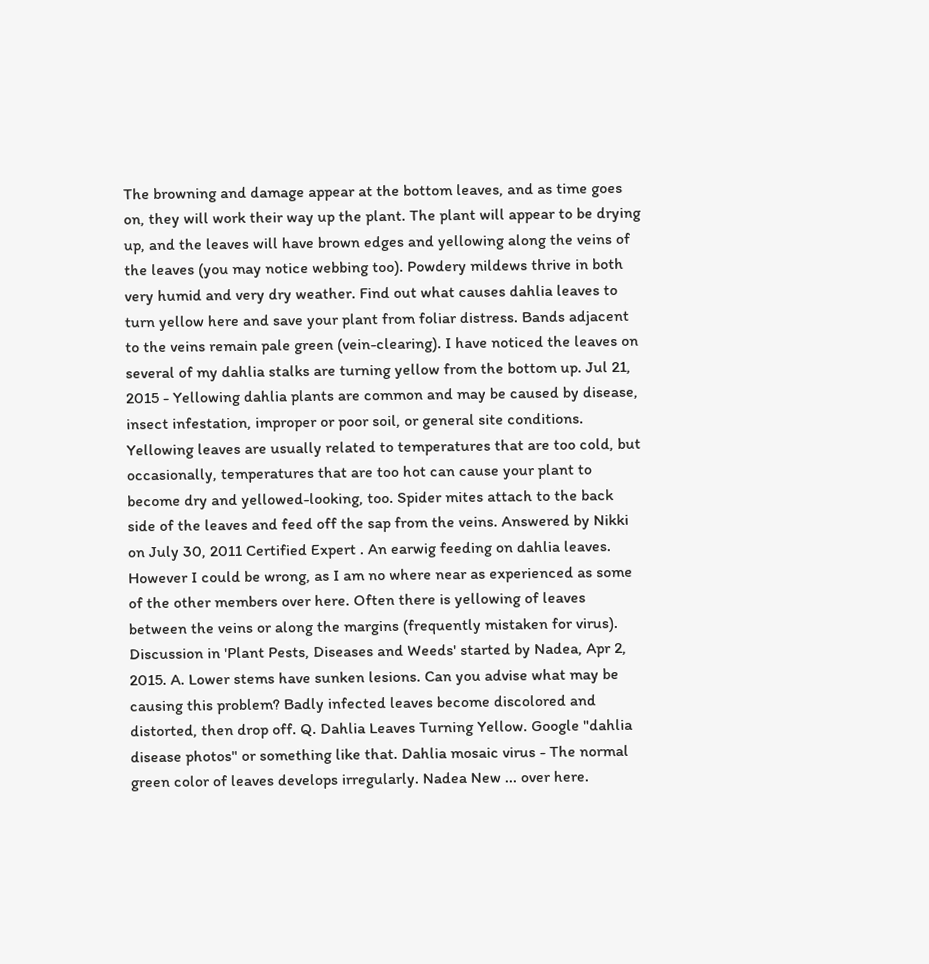The browning and damage appear at the bottom leaves, and as time goes on, they will work their way up the plant. The plant will appear to be drying up, and the leaves will have brown edges and yellowing along the veins of the leaves (you may notice webbing too). Powdery mildews thrive in both very humid and very dry weather. Find out what causes dahlia leaves to turn yellow here and save your plant from foliar distress. Bands adjacent to the veins remain pale green (vein-clearing). I have noticed the leaves on several of my dahlia stalks are turning yellow from the bottom up. Jul 21, 2015 - Yellowing dahlia plants are common and may be caused by disease, insect infestation, improper or poor soil, or general site conditions. Yellowing leaves are usually related to temperatures that are too cold, but occasionally, temperatures that are too hot can cause your plant to become dry and yellowed-looking, too. Spider mites attach to the back side of the leaves and feed off the sap from the veins. Answered by Nikki on July 30, 2011 Certified Expert . An earwig feeding on dahlia leaves. However I could be wrong, as I am no where near as experienced as some of the other members over here. Often there is yellowing of leaves between the veins or along the margins (frequently mistaken for virus). Discussion in 'Plant Pests, Diseases and Weeds' started by Nadea, Apr 2, 2015. A. Lower stems have sunken lesions. Can you advise what may be causing this problem? Badly infected leaves become discolored and distorted, then drop off. Q. Dahlia Leaves Turning Yellow. Google "dahlia disease photos" or something like that. Dahlia mosaic virus - The normal green color of leaves develops irregularly. Nadea New ... over here.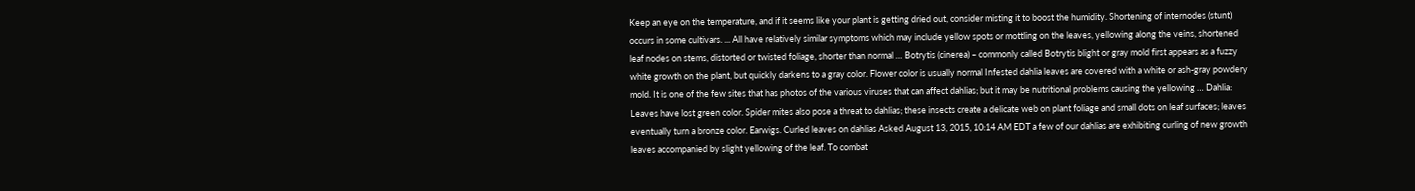Keep an eye on the temperature, and if it seems like your plant is getting dried out, consider misting it to boost the humidity. Shortening of internodes (stunt) occurs in some cultivars. ... All have relatively similar symptoms which may include yellow spots or mottling on the leaves, yellowing along the veins, shortened leaf nodes on stems, distorted or twisted foliage, shorter than normal … Botrytis (cinerea) – commonly called Botrytis blight or gray mold first appears as a fuzzy white growth on the plant, but quickly darkens to a gray color. Flower color is usually normal Infested dahlia leaves are covered with a white or ash-gray powdery mold. It is one of the few sites that has photos of the various viruses that can affect dahlias; but it may be nutritional problems causing the yellowing … Dahlia: Leaves have lost green color. Spider mites also pose a threat to dahlias; these insects create a delicate web on plant foliage and small dots on leaf surfaces; leaves eventually turn a bronze color. Earwigs. Curled leaves on dahlias Asked August 13, 2015, 10:14 AM EDT a few of our dahlias are exhibiting curling of new growth leaves accompanied by slight yellowing of the leaf. To combat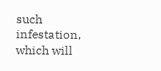such infestation, which will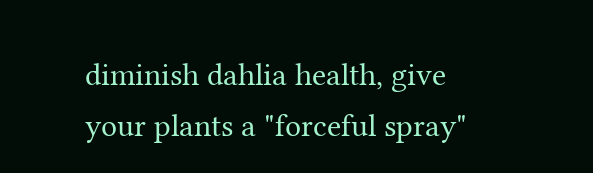diminish dahlia health, give your plants a "forceful spray"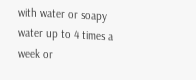with water or soapy water up to 4 times a week or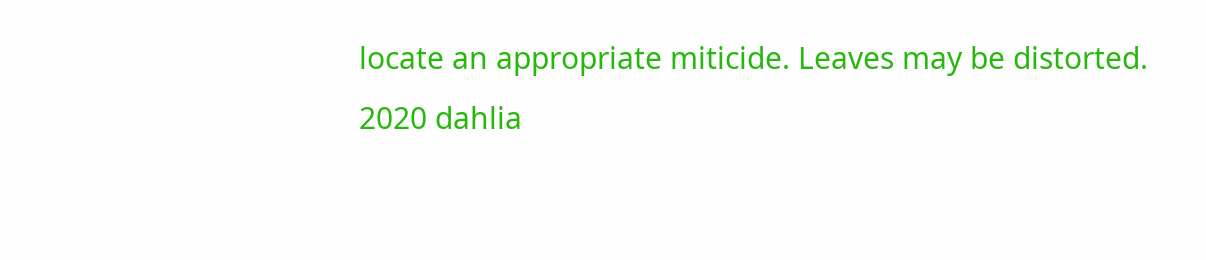locate an appropriate miticide. Leaves may be distorted.
2020 dahlia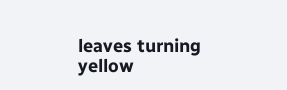leaves turning yellow